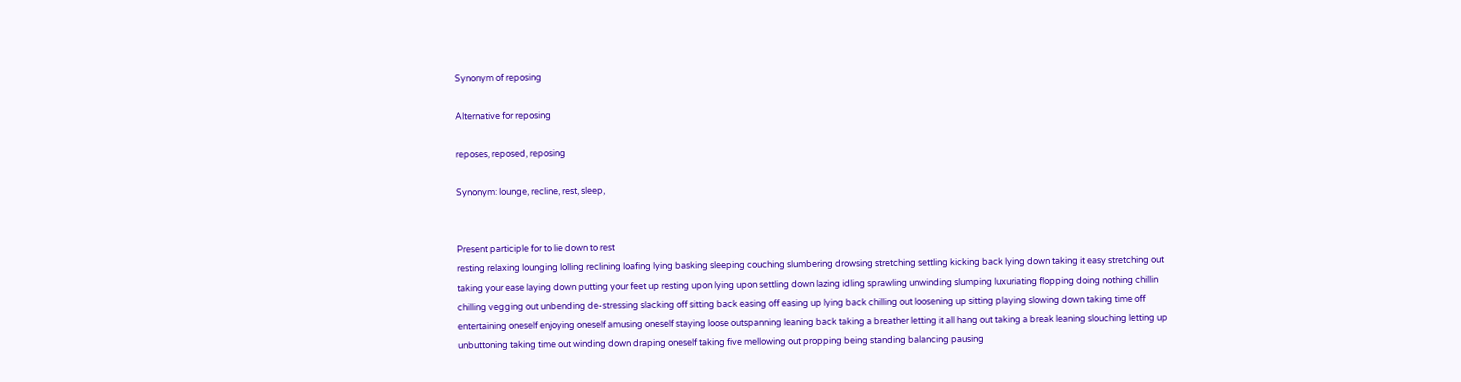Synonym of reposing

Alternative for reposing

reposes, reposed, reposing

Synonym: lounge, recline, rest, sleep,


Present participle for to lie down to rest
resting relaxing lounging lolling reclining loafing lying basking sleeping couching slumbering drowsing stretching settling kicking back lying down taking it easy stretching out taking your ease laying down putting your feet up resting upon lying upon settling down lazing idling sprawling unwinding slumping luxuriating flopping doing nothing chillin chilling vegging out unbending de-stressing slacking off sitting back easing off easing up lying back chilling out loosening up sitting playing slowing down taking time off entertaining oneself enjoying oneself amusing oneself staying loose outspanning leaning back taking a breather letting it all hang out taking a break leaning slouching letting up unbuttoning taking time out winding down draping oneself taking five mellowing out propping being standing balancing pausing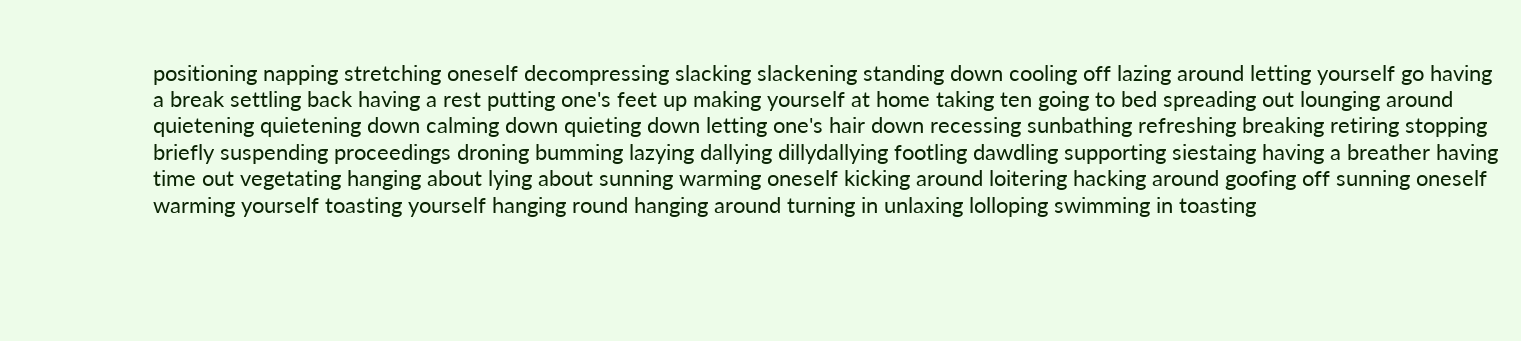positioning napping stretching oneself decompressing slacking slackening standing down cooling off lazing around letting yourself go having a break settling back having a rest putting one's feet up making yourself at home taking ten going to bed spreading out lounging around quietening quietening down calming down quieting down letting one's hair down recessing sunbathing refreshing breaking retiring stopping briefly suspending proceedings droning bumming lazying dallying dillydallying footling dawdling supporting siestaing having a breather having time out vegetating hanging about lying about sunning warming oneself kicking around loitering hacking around goofing off sunning oneself warming yourself toasting yourself hanging round hanging around turning in unlaxing lolloping swimming in toasting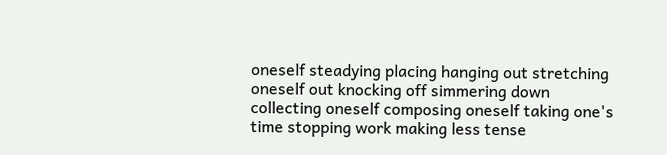oneself steadying placing hanging out stretching oneself out knocking off simmering down collecting oneself composing oneself taking one's time stopping work making less tense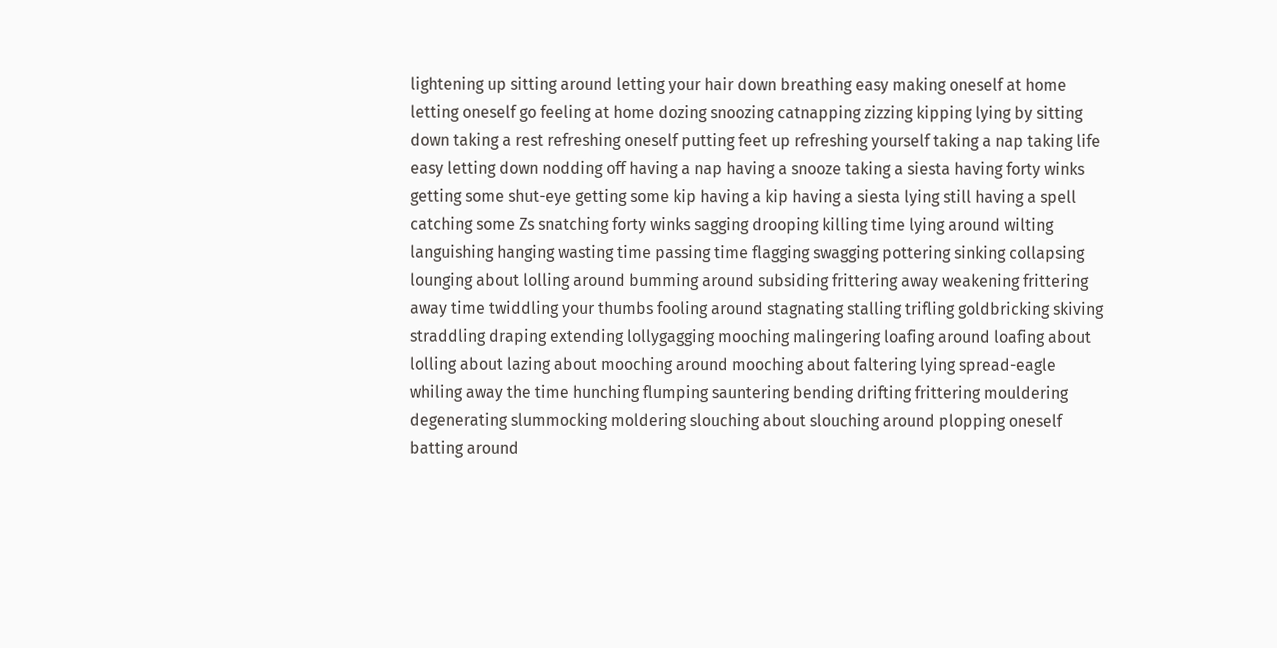lightening up sitting around letting your hair down breathing easy making oneself at home letting oneself go feeling at home dozing snoozing catnapping zizzing kipping lying by sitting down taking a rest refreshing oneself putting feet up refreshing yourself taking a nap taking life easy letting down nodding off having a nap having a snooze taking a siesta having forty winks getting some shut-eye getting some kip having a kip having a siesta lying still having a spell catching some Zs snatching forty winks sagging drooping killing time lying around wilting languishing hanging wasting time passing time flagging swagging pottering sinking collapsing lounging about lolling around bumming around subsiding frittering away weakening frittering away time twiddling your thumbs fooling around stagnating stalling trifling goldbricking skiving straddling draping extending lollygagging mooching malingering loafing around loafing about lolling about lazing about mooching around mooching about faltering lying spread-eagle whiling away the time hunching flumping sauntering bending drifting frittering mouldering degenerating slummocking moldering slouching about slouching around plopping oneself batting around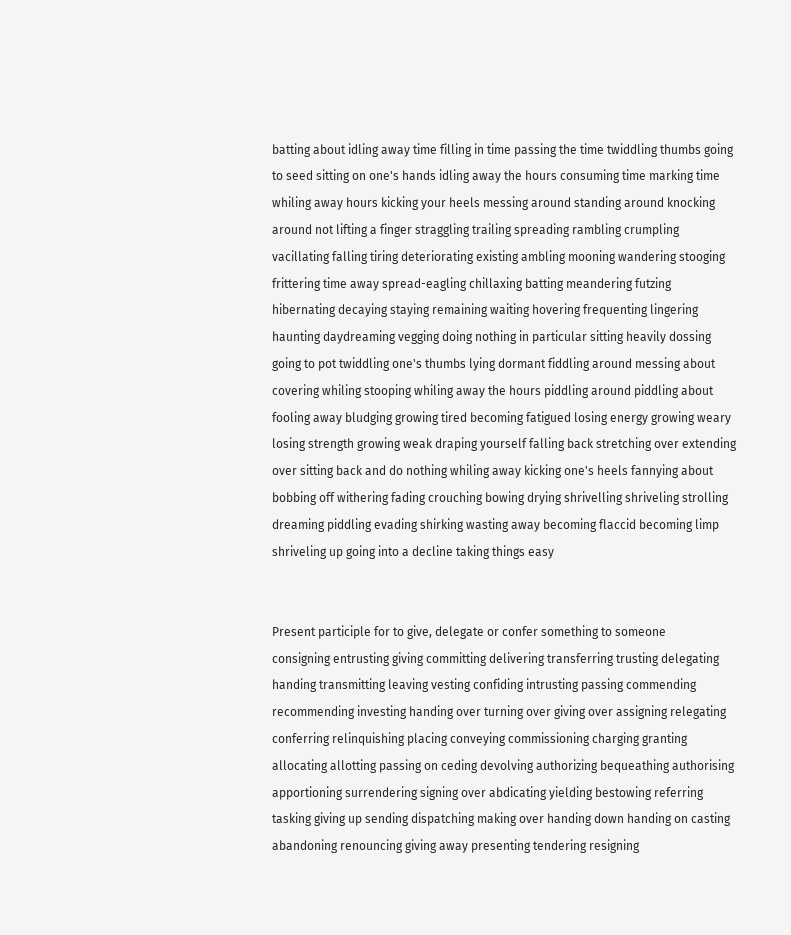batting about idling away time filling in time passing the time twiddling thumbs going to seed sitting on one's hands idling away the hours consuming time marking time whiling away hours kicking your heels messing around standing around knocking around not lifting a finger straggling trailing spreading rambling crumpling vacillating falling tiring deteriorating existing ambling mooning wandering stooging frittering time away spread-eagling chillaxing batting meandering futzing hibernating decaying staying remaining waiting hovering frequenting lingering haunting daydreaming vegging doing nothing in particular sitting heavily dossing going to pot twiddling one's thumbs lying dormant fiddling around messing about covering whiling stooping whiling away the hours piddling around piddling about fooling away bludging growing tired becoming fatigued losing energy growing weary losing strength growing weak draping yourself falling back stretching over extending over sitting back and do nothing whiling away kicking one's heels fannying about bobbing off withering fading crouching bowing drying shrivelling shriveling strolling dreaming piddling evading shirking wasting away becoming flaccid becoming limp shriveling up going into a decline taking things easy


Present participle for to give, delegate or confer something to someone
consigning entrusting giving committing delivering transferring trusting delegating handing transmitting leaving vesting confiding intrusting passing commending recommending investing handing over turning over giving over assigning relegating conferring relinquishing placing conveying commissioning charging granting allocating allotting passing on ceding devolving authorizing bequeathing authorising apportioning surrendering signing over abdicating yielding bestowing referring tasking giving up sending dispatching making over handing down handing on casting abandoning renouncing giving away presenting tendering resigning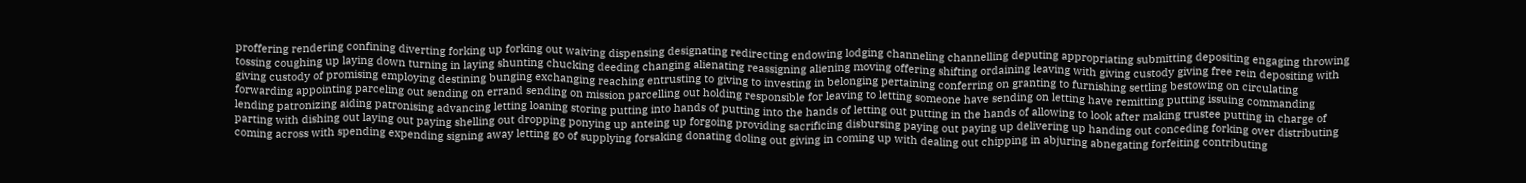proffering rendering confining diverting forking up forking out waiving dispensing designating redirecting endowing lodging channeling channelling deputing appropriating submitting depositing engaging throwing tossing coughing up laying down turning in laying shunting chucking deeding changing alienating reassigning aliening moving offering shifting ordaining leaving with giving custody giving free rein depositing with giving custody of promising employing destining bunging exchanging reaching entrusting to giving to investing in belonging pertaining conferring on granting to furnishing settling bestowing on circulating forwarding appointing parceling out sending on errand sending on mission parcelling out holding responsible for leaving to letting someone have sending on letting have remitting putting issuing commanding lending patronizing aiding patronising advancing letting loaning storing putting into hands of putting into the hands of letting out putting in the hands of allowing to look after making trustee putting in charge of parting with dishing out laying out paying shelling out dropping ponying up anteing up forgoing providing sacrificing disbursing paying out paying up delivering up handing out conceding forking over distributing coming across with spending expending signing away letting go of supplying forsaking donating doling out giving in coming up with dealing out chipping in abjuring abnegating forfeiting contributing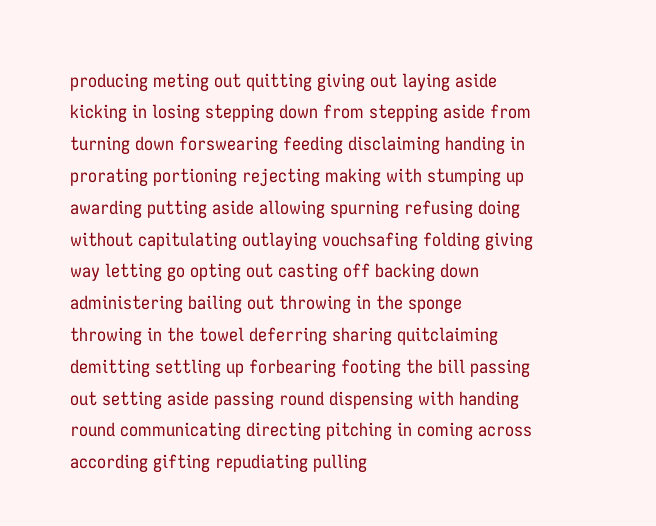producing meting out quitting giving out laying aside kicking in losing stepping down from stepping aside from turning down forswearing feeding disclaiming handing in prorating portioning rejecting making with stumping up awarding putting aside allowing spurning refusing doing without capitulating outlaying vouchsafing folding giving way letting go opting out casting off backing down administering bailing out throwing in the sponge throwing in the towel deferring sharing quitclaiming demitting settling up forbearing footing the bill passing out setting aside passing round dispensing with handing round communicating directing pitching in coming across according gifting repudiating pulling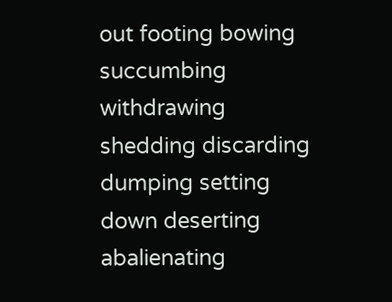out footing bowing succumbing withdrawing shedding discarding dumping setting down deserting abalienating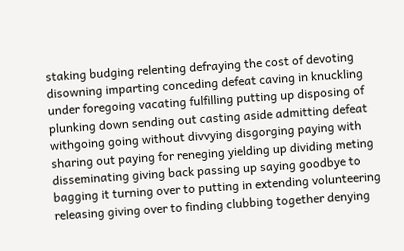staking budging relenting defraying the cost of devoting disowning imparting conceding defeat caving in knuckling under foregoing vacating fulfilling putting up disposing of plunking down sending out casting aside admitting defeat withgoing going without divvying disgorging paying with sharing out paying for reneging yielding up dividing meting disseminating giving back passing up saying goodbye to bagging it turning over to putting in extending volunteering releasing giving over to finding clubbing together denying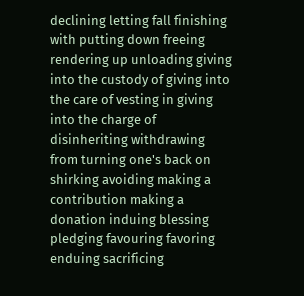declining letting fall finishing with putting down freeing rendering up unloading giving into the custody of giving into the care of vesting in giving into the charge of disinheriting withdrawing from turning one's back on shirking avoiding making a contribution making a donation induing blessing pledging favouring favoring enduing sacrificing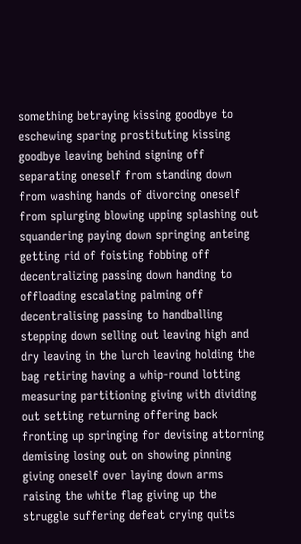something betraying kissing goodbye to eschewing sparing prostituting kissing goodbye leaving behind signing off separating oneself from standing down from washing hands of divorcing oneself from splurging blowing upping splashing out squandering paying down springing anteing getting rid of foisting fobbing off decentralizing passing down handing to offloading escalating palming off decentralising passing to handballing stepping down selling out leaving high and dry leaving in the lurch leaving holding the bag retiring having a whip-round lotting measuring partitioning giving with dividing out setting returning offering back fronting up springing for devising attorning demising losing out on showing pinning giving oneself over laying down arms raising the white flag giving up the struggle suffering defeat crying quits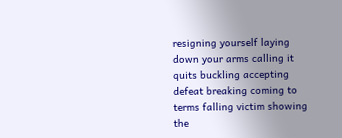resigning yourself laying down your arms calling it quits buckling accepting defeat breaking coming to terms falling victim showing the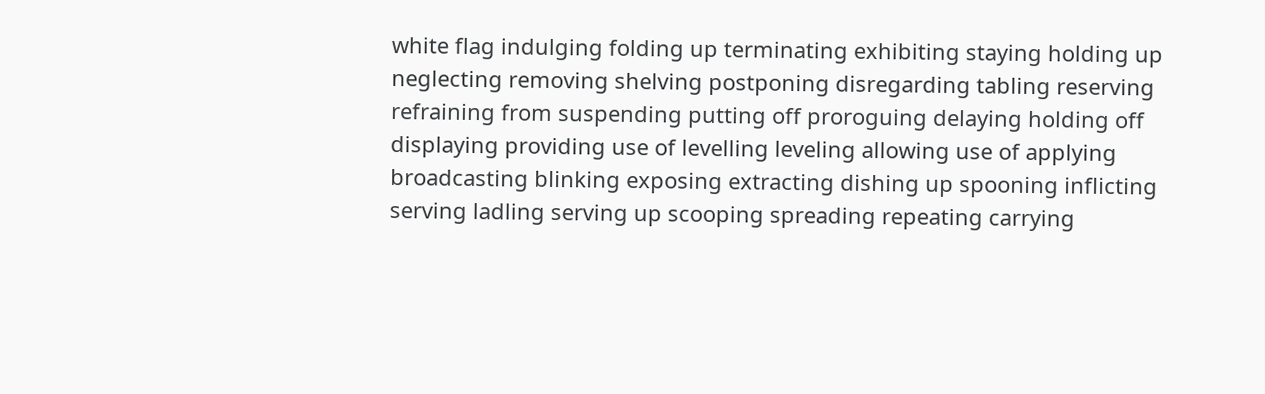white flag indulging folding up terminating exhibiting staying holding up neglecting removing shelving postponing disregarding tabling reserving refraining from suspending putting off proroguing delaying holding off displaying providing use of levelling leveling allowing use of applying broadcasting blinking exposing extracting dishing up spooning inflicting serving ladling serving up scooping spreading repeating carrying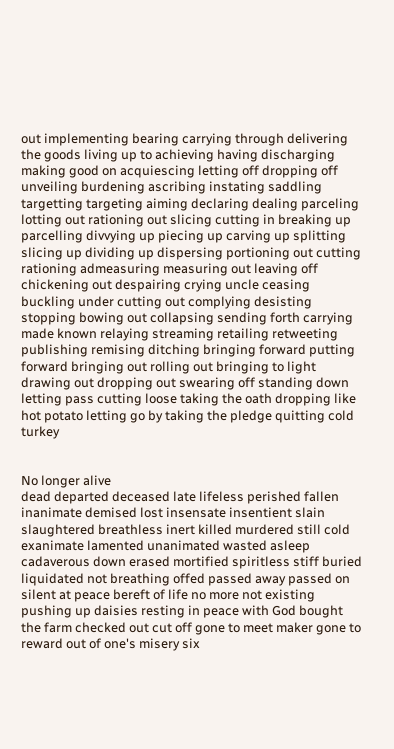out implementing bearing carrying through delivering the goods living up to achieving having discharging making good on acquiescing letting off dropping off unveiling burdening ascribing instating saddling targetting targeting aiming declaring dealing parceling lotting out rationing out slicing cutting in breaking up parcelling divvying up piecing up carving up splitting slicing up dividing up dispersing portioning out cutting rationing admeasuring measuring out leaving off chickening out despairing crying uncle ceasing buckling under cutting out complying desisting stopping bowing out collapsing sending forth carrying made known relaying streaming retailing retweeting publishing remising ditching bringing forward putting forward bringing out rolling out bringing to light drawing out dropping out swearing off standing down letting pass cutting loose taking the oath dropping like hot potato letting go by taking the pledge quitting cold turkey


No longer alive
dead departed deceased late lifeless perished fallen inanimate demised lost insensate insentient slain slaughtered breathless inert killed murdered still cold exanimate lamented unanimated wasted asleep cadaverous down erased mortified spiritless stiff buried liquidated not breathing offed passed away passed on silent at peace bereft of life no more not existing pushing up daisies resting in peace with God bought the farm checked out cut off gone to meet maker gone to reward out of one's misery six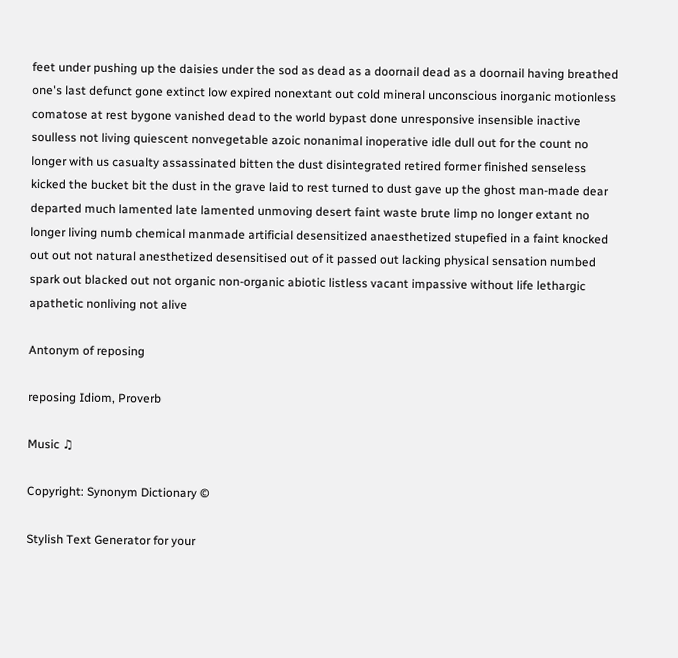feet under pushing up the daisies under the sod as dead as a doornail dead as a doornail having breathed one's last defunct gone extinct low expired nonextant out cold mineral unconscious inorganic motionless comatose at rest bygone vanished dead to the world bypast done unresponsive insensible inactive soulless not living quiescent nonvegetable azoic nonanimal inoperative idle dull out for the count no longer with us casualty assassinated bitten the dust disintegrated retired former finished senseless kicked the bucket bit the dust in the grave laid to rest turned to dust gave up the ghost man-made dear departed much lamented late lamented unmoving desert faint waste brute limp no longer extant no longer living numb chemical manmade artificial desensitized anaesthetized stupefied in a faint knocked out out not natural anesthetized desensitised out of it passed out lacking physical sensation numbed spark out blacked out not organic non-organic abiotic listless vacant impassive without life lethargic apathetic nonliving not alive

Antonym of reposing

reposing Idiom, Proverb

Music ♫

Copyright: Synonym Dictionary ©

Stylish Text Generator for your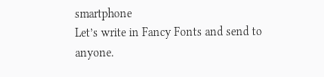smartphone
Let’s write in Fancy Fonts and send to anyone.